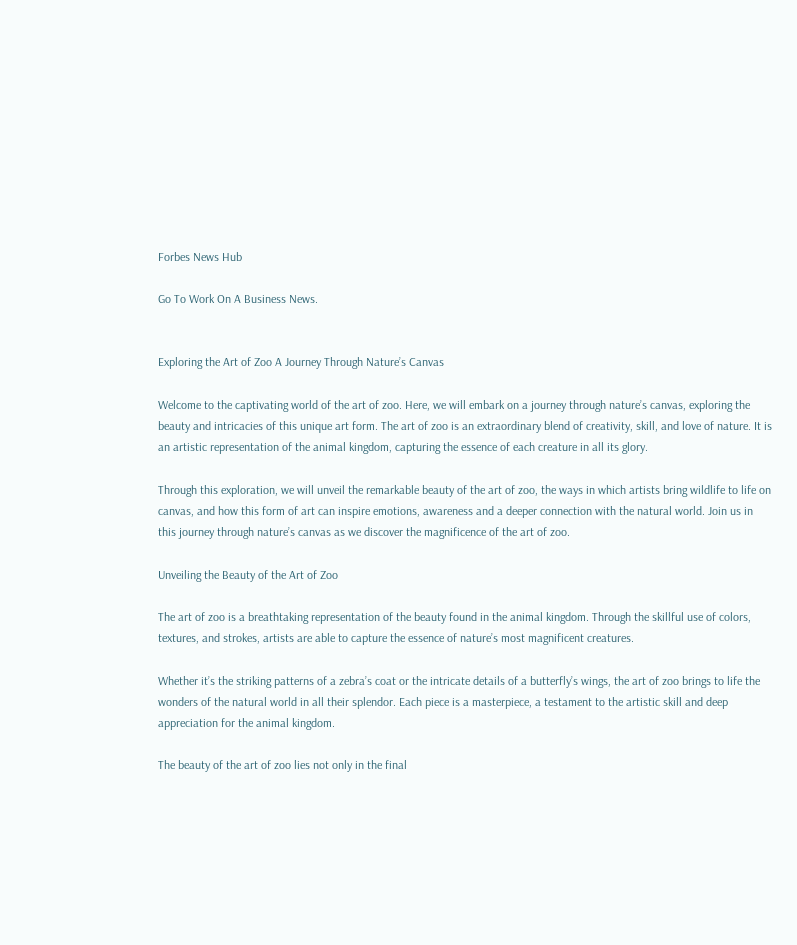Forbes News Hub

Go To Work On A Business News.


Exploring the Art of Zoo A Journey Through Nature’s Canvas

Welcome to the captivating world of the art of zoo. Here, we will embark on a journey through nature’s canvas, exploring the beauty and intricacies of this unique art form. The art of zoo is an extraordinary blend of creativity, skill, and love of nature. It is an artistic representation of the animal kingdom, capturing the essence of each creature in all its glory.

Through this exploration, we will unveil the remarkable beauty of the art of zoo, the ways in which artists bring wildlife to life on canvas, and how this form of art can inspire emotions, awareness and a deeper connection with the natural world. Join us in this journey through nature’s canvas as we discover the magnificence of the art of zoo.

Unveiling the Beauty of the Art of Zoo

The art of zoo is a breathtaking representation of the beauty found in the animal kingdom. Through the skillful use of colors, textures, and strokes, artists are able to capture the essence of nature’s most magnificent creatures.

Whether it’s the striking patterns of a zebra’s coat or the intricate details of a butterfly’s wings, the art of zoo brings to life the wonders of the natural world in all their splendor. Each piece is a masterpiece, a testament to the artistic skill and deep appreciation for the animal kingdom.

The beauty of the art of zoo lies not only in the final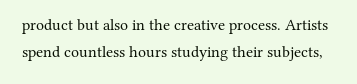product but also in the creative process. Artists spend countless hours studying their subjects,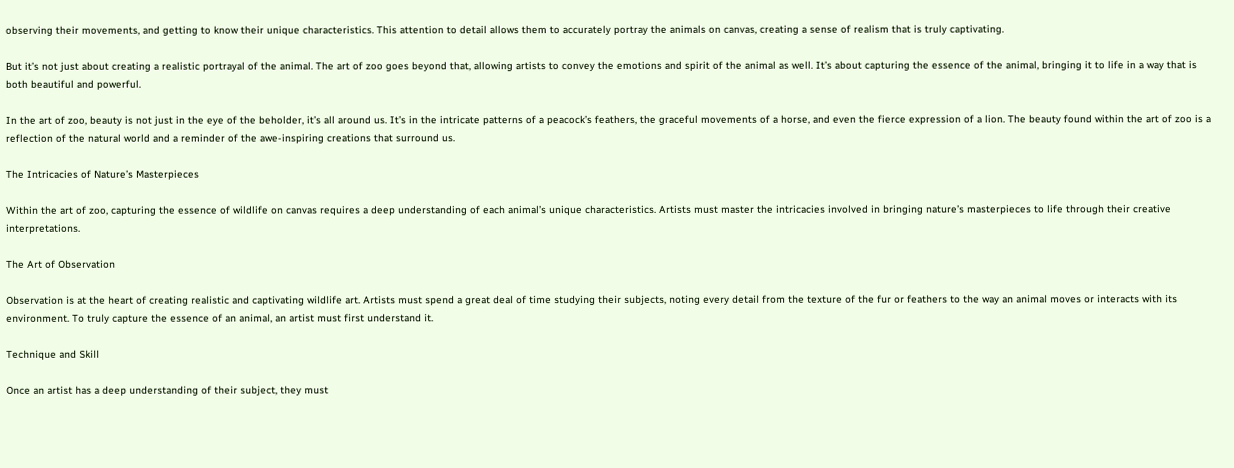observing their movements, and getting to know their unique characteristics. This attention to detail allows them to accurately portray the animals on canvas, creating a sense of realism that is truly captivating.

But it’s not just about creating a realistic portrayal of the animal. The art of zoo goes beyond that, allowing artists to convey the emotions and spirit of the animal as well. It’s about capturing the essence of the animal, bringing it to life in a way that is both beautiful and powerful.

In the art of zoo, beauty is not just in the eye of the beholder, it’s all around us. It’s in the intricate patterns of a peacock’s feathers, the graceful movements of a horse, and even the fierce expression of a lion. The beauty found within the art of zoo is a reflection of the natural world and a reminder of the awe-inspiring creations that surround us.

The Intricacies of Nature’s Masterpieces

Within the art of zoo, capturing the essence of wildlife on canvas requires a deep understanding of each animal’s unique characteristics. Artists must master the intricacies involved in bringing nature’s masterpieces to life through their creative interpretations.

The Art of Observation

Observation is at the heart of creating realistic and captivating wildlife art. Artists must spend a great deal of time studying their subjects, noting every detail from the texture of the fur or feathers to the way an animal moves or interacts with its environment. To truly capture the essence of an animal, an artist must first understand it.

Technique and Skill

Once an artist has a deep understanding of their subject, they must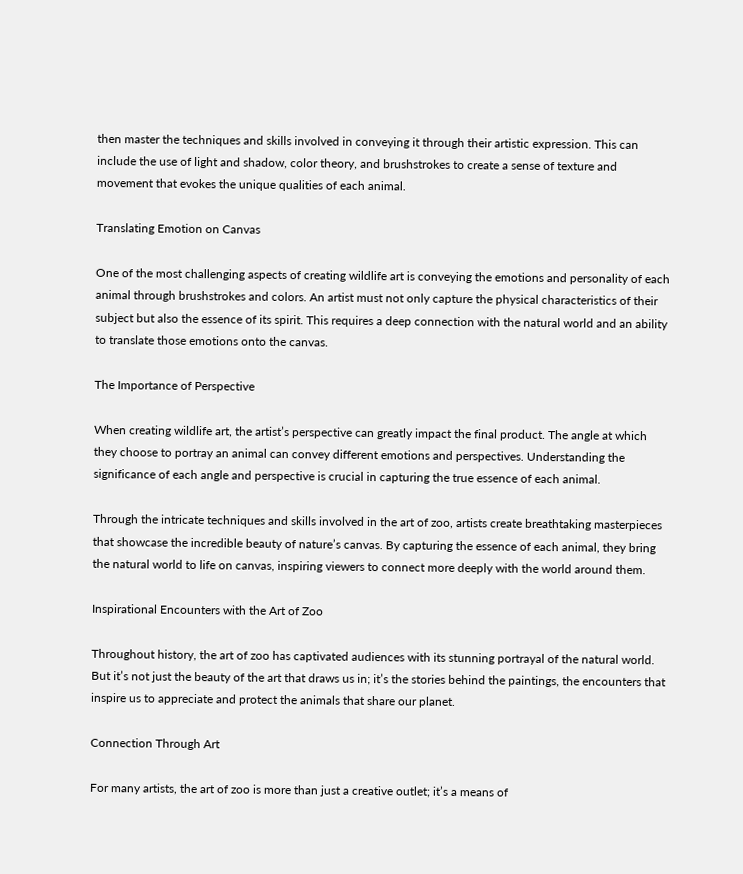then master the techniques and skills involved in conveying it through their artistic expression. This can include the use of light and shadow, color theory, and brushstrokes to create a sense of texture and movement that evokes the unique qualities of each animal.

Translating Emotion on Canvas

One of the most challenging aspects of creating wildlife art is conveying the emotions and personality of each animal through brushstrokes and colors. An artist must not only capture the physical characteristics of their subject but also the essence of its spirit. This requires a deep connection with the natural world and an ability to translate those emotions onto the canvas.

The Importance of Perspective

When creating wildlife art, the artist’s perspective can greatly impact the final product. The angle at which they choose to portray an animal can convey different emotions and perspectives. Understanding the significance of each angle and perspective is crucial in capturing the true essence of each animal.

Through the intricate techniques and skills involved in the art of zoo, artists create breathtaking masterpieces that showcase the incredible beauty of nature’s canvas. By capturing the essence of each animal, they bring the natural world to life on canvas, inspiring viewers to connect more deeply with the world around them.

Inspirational Encounters with the Art of Zoo

Throughout history, the art of zoo has captivated audiences with its stunning portrayal of the natural world. But it’s not just the beauty of the art that draws us in; it’s the stories behind the paintings, the encounters that inspire us to appreciate and protect the animals that share our planet.

Connection Through Art

For many artists, the art of zoo is more than just a creative outlet; it’s a means of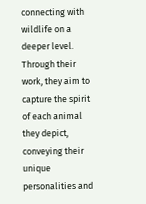connecting with wildlife on a deeper level. Through their work, they aim to capture the spirit of each animal they depict, conveying their unique personalities and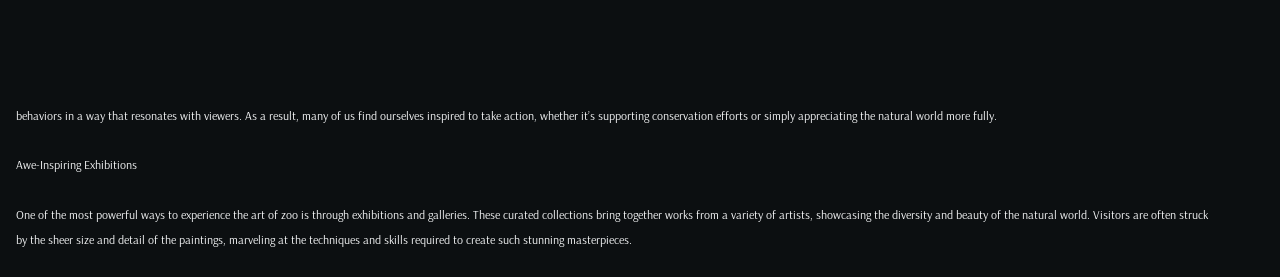behaviors in a way that resonates with viewers. As a result, many of us find ourselves inspired to take action, whether it’s supporting conservation efforts or simply appreciating the natural world more fully.

Awe-Inspiring Exhibitions

One of the most powerful ways to experience the art of zoo is through exhibitions and galleries. These curated collections bring together works from a variety of artists, showcasing the diversity and beauty of the natural world. Visitors are often struck by the sheer size and detail of the paintings, marveling at the techniques and skills required to create such stunning masterpieces.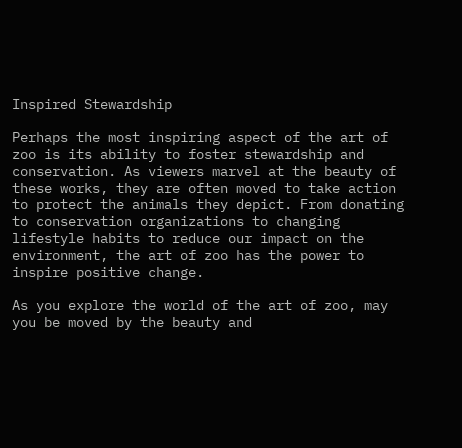Inspired Stewardship

Perhaps the most inspiring aspect of the art of zoo is its ability to foster stewardship and conservation. As viewers marvel at the beauty of these works, they are often moved to take action to protect the animals they depict. From donating to conservation organizations to changing lifestyle habits to reduce our impact on the environment, the art of zoo has the power to inspire positive change.

As you explore the world of the art of zoo, may you be moved by the beauty and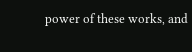power of these works, and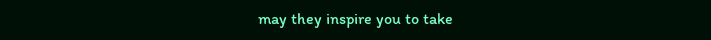may they inspire you to take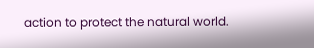action to protect the natural world.